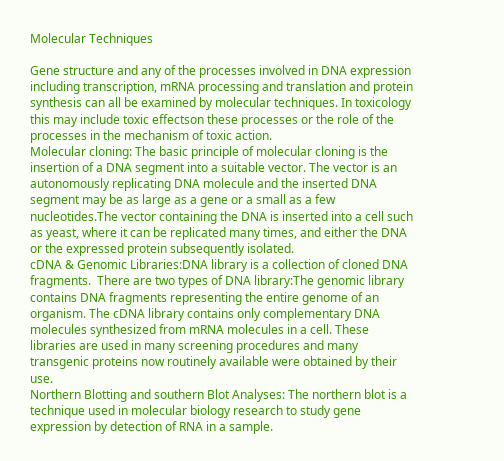Molecular Techniques

Gene structure and any of the processes involved in DNA expression including transcription, mRNA processing and translation and protein synthesis can all be examined by molecular techniques. In toxicology this may include toxic effectson these processes or the role of the processes in the mechanism of toxic action.
Molecular cloning: The basic principle of molecular cloning is the insertion of a DNA segment into a suitable vector. The vector is an autonomously replicating DNA molecule and the inserted DNA segment may be as large as a gene or a small as a few nucleotides.The vector containing the DNA is inserted into a cell such as yeast, where it can be replicated many times, and either the DNA or the expressed protein subsequently isolated.
cDNA & Genomic Libraries:DNA library is a collection of cloned DNA fragments.  There are two types of DNA library:The genomic library contains DNA fragments representing the entire genome of an organism. The cDNA library contains only complementary DNA molecules synthesized from mRNA molecules in a cell. These libraries are used in many screening procedures and many transgenic proteins now routinely available were obtained by their use.
Northern Blotting and southern Blot Analyses: The northern blot is a technique used in molecular biology research to study gene expression by detection of RNA in a sample.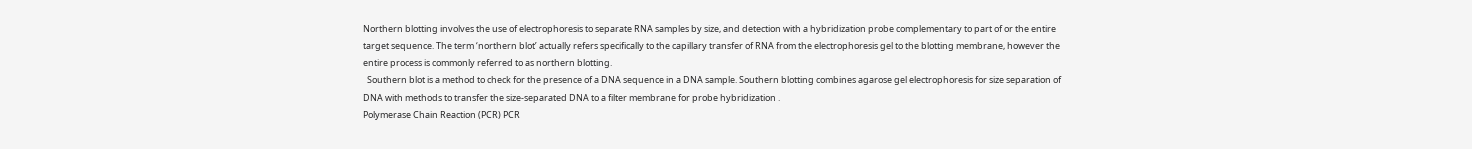Northern blotting involves the use of electrophoresis to separate RNA samples by size, and detection with a hybridization probe complementary to part of or the entire target sequence. The term ‘northern blot’ actually refers specifically to the capillary transfer of RNA from the electrophoresis gel to the blotting membrane, however the entire process is commonly referred to as northern blotting.
  Southern blot is a method to check for the presence of a DNA sequence in a DNA sample. Southern blotting combines agarose gel electrophoresis for size separation of DNA with methods to transfer the size-separated DNA to a filter membrane for probe hybridization .
Polymerase Chain Reaction (PCR) PCR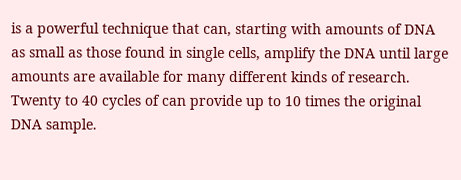is a powerful technique that can, starting with amounts of DNA as small as those found in single cells, amplify the DNA until large amounts are available for many different kinds of research. Twenty to 40 cycles of can provide up to 10 times the original DNA sample.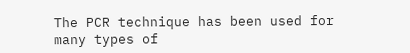The PCR technique has been used for many types of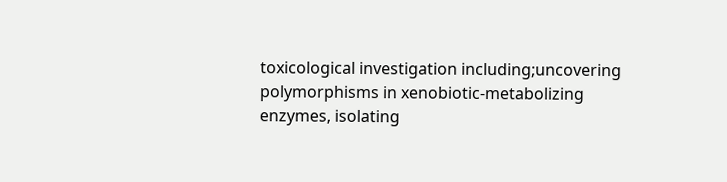toxicological investigation including;uncovering polymorphisms in xenobiotic-metabolizing enzymes, isolating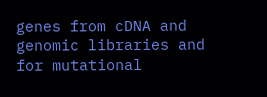genes from cDNA and genomic libraries and for mutational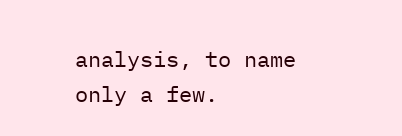analysis, to name only a few.